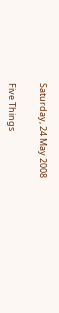Saturday, 24 May 2008

Five Things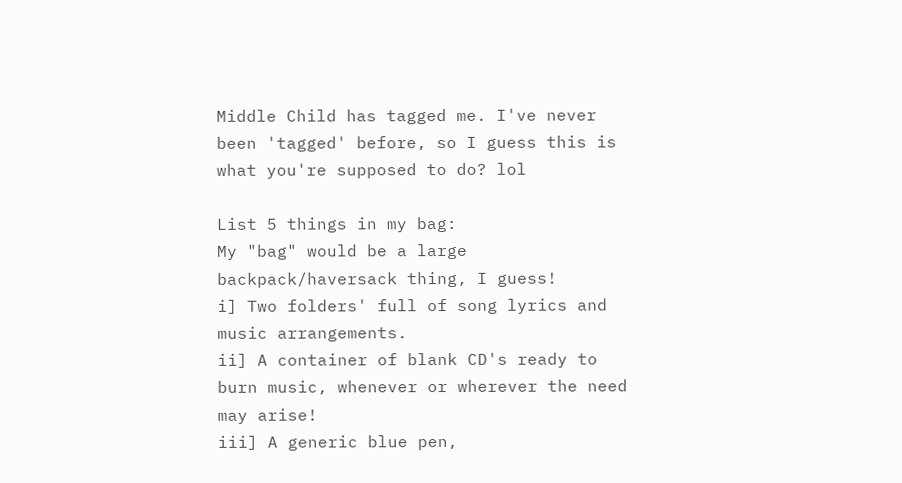Middle Child has tagged me. I've never been 'tagged' before, so I guess this is what you're supposed to do? lol

List 5 things in my bag:
My "bag" would be a large backpack/haversack thing, I guess!
i] Two folders' full of song lyrics and music arrangements.
ii] A container of blank CD's ready to burn music, whenever or wherever the need may arise!
iii] A generic blue pen,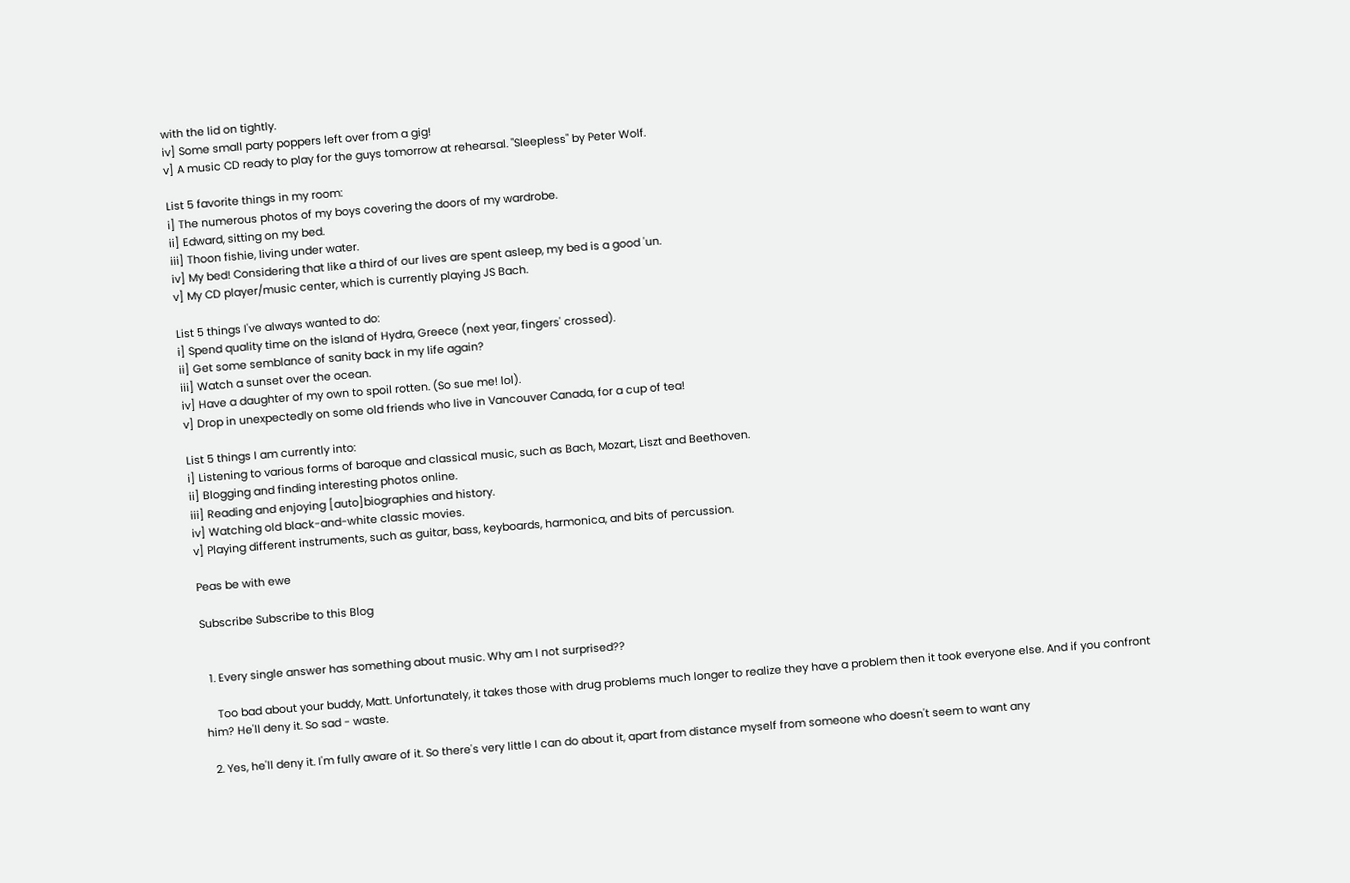with the lid on tightly.
iv] Some small party poppers left over from a gig!
v] A music CD ready to play for the guys tomorrow at rehearsal. "Sleepless" by Peter Wolf.

List 5 favorite things in my room:
i] The numerous photos of my boys covering the doors of my wardrobe.
ii] Edward, sitting on my bed.
iii] Thoon fishie, living under water.
iv] My bed! Considering that like a third of our lives are spent asleep, my bed is a good 'un.
v] My CD player/music center, which is currently playing JS Bach.

List 5 things I've always wanted to do:
i] Spend quality time on the island of Hydra, Greece (next year, fingers' crossed).
ii] Get some semblance of sanity back in my life again?
iii] Watch a sunset over the ocean.
iv] Have a daughter of my own to spoil rotten. (So sue me! lol).
v] Drop in unexpectedly on some old friends who live in Vancouver Canada, for a cup of tea!

List 5 things I am currently into:
i] Listening to various forms of baroque and classical music, such as Bach, Mozart, Liszt and Beethoven.
ii] Blogging and finding interesting photos online.
iii] Reading and enjoying [auto]biographies and history.
iv] Watching old black-and-white classic movies.
v] Playing different instruments, such as guitar, bass, keyboards, harmonica, and bits of percussion.

Peas be with ewe

Subscribe Subscribe to this Blog


  1. Every single answer has something about music. Why am I not surprised??

    Too bad about your buddy, Matt. Unfortunately, it takes those with drug problems much longer to realize they have a problem then it took everyone else. And if you confront him? He'll deny it. So sad - waste.

  2. Yes, he'll deny it. I'm fully aware of it. So there's very little I can do about it, apart from distance myself from someone who doesn't seem to want any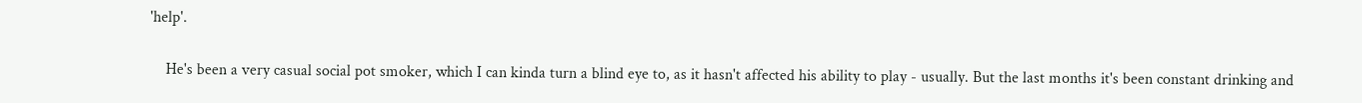'help'.

    He's been a very casual social pot smoker, which I can kinda turn a blind eye to, as it hasn't affected his ability to play - usually. But the last months it's been constant drinking and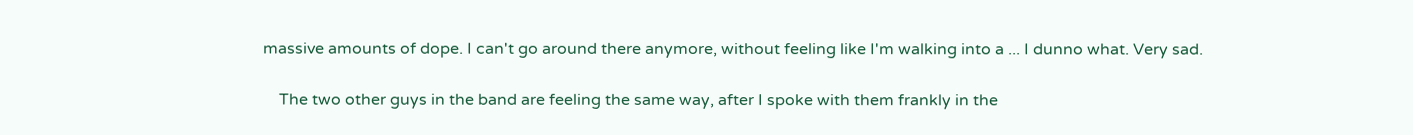massive amounts of dope. I can't go around there anymore, without feeling like I'm walking into a ... I dunno what. Very sad.

    The two other guys in the band are feeling the same way, after I spoke with them frankly in the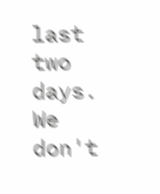last two days. We don't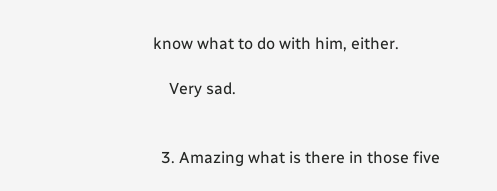know what to do with him, either.

    Very sad.


  3. Amazing what is there in those five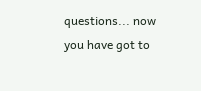questions... now you have got to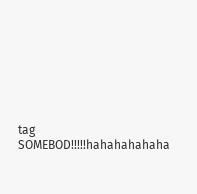tag SOMEBOD!!!!!hahahahahaha